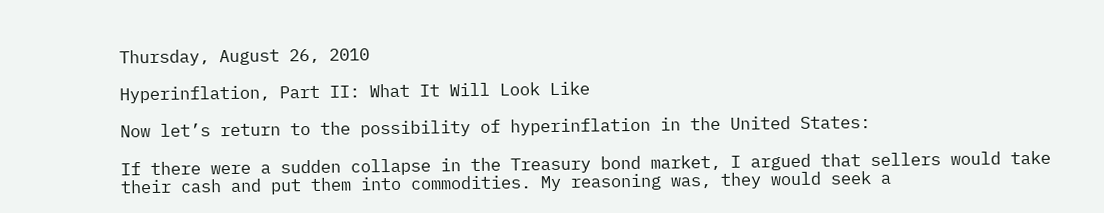Thursday, August 26, 2010

Hyperinflation, Part II: What It Will Look Like

Now let’s return to the possibility of hyperinflation in the United States:

If there were a sudden collapse in the Treasury bond market, I argued that sellers would take their cash and put them into commodities. My reasoning was, they would seek a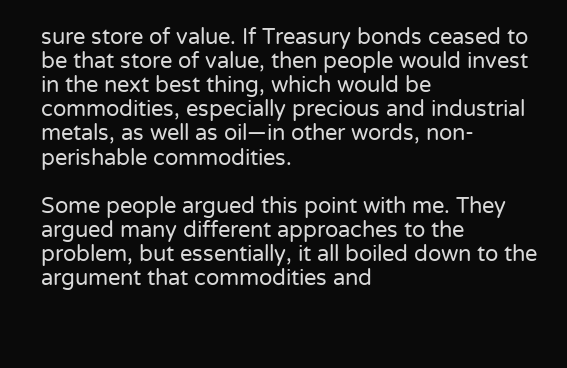sure store of value. If Treasury bonds ceased to be that store of value, then people would invest in the next best thing, which would be commodities, especially precious and industrial metals, as well as oil—in other words, non-perishable commodities.

Some people argued this point with me. They argued many different approaches to the problem, but essentially, it all boiled down to the argument that commodities and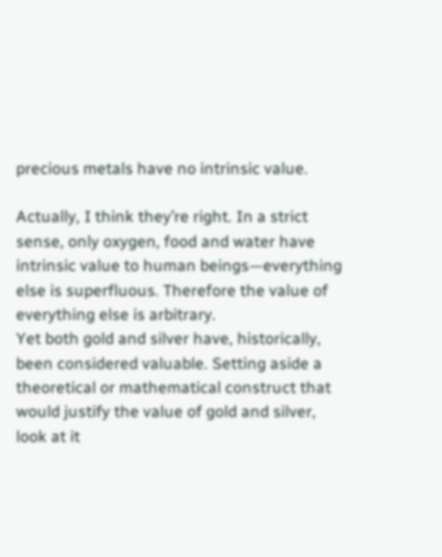precious metals have no intrinsic value.

Actually, I think they’re right. In a strict sense, only oxygen, food and water have intrinsic value to human beings—everything else is superfluous. Therefore the value of everything else is arbitrary.
Yet both gold and silver have, historically, been considered valuable. Setting aside a theoretical or mathematical construct that would justify the value of gold and silver, look at it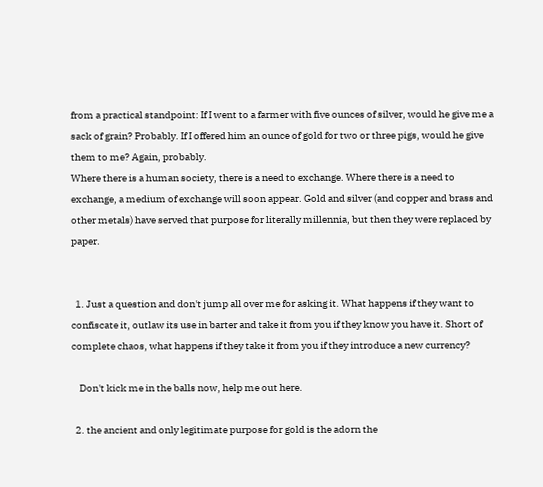from a practical standpoint: If I went to a farmer with five ounces of silver, would he give me a sack of grain? Probably. If I offered him an ounce of gold for two or three pigs, would he give them to me? Again, probably.
Where there is a human society, there is a need to exchange. Where there is a need to exchange, a medium of exchange will soon appear. Gold and silver (and copper and brass and other metals) have served that purpose for literally millennia, but then they were replaced by paper.


  1. Just a question and don't jump all over me for asking it. What happens if they want to confiscate it, outlaw its use in barter and take it from you if they know you have it. Short of complete chaos, what happens if they take it from you if they introduce a new currency?

    Don't kick me in the balls now, help me out here.

  2. the ancient and only legitimate purpose for gold is the adorn the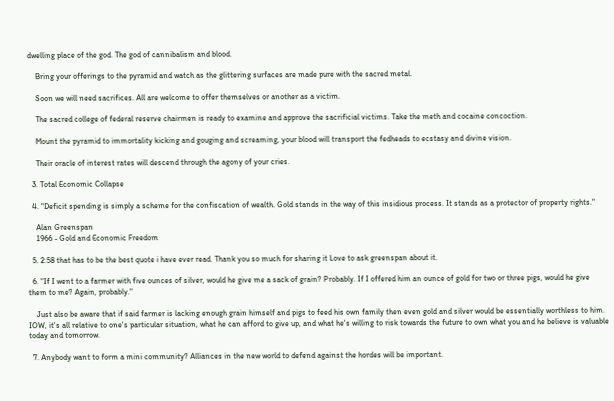dwelling place of the god. The god of cannibalism and blood.

    Bring your offerings to the pyramid and watch as the glittering surfaces are made pure with the sacred metal.

    Soon we will need sacrifices. All are welcome to offer themselves or another as a victim.

    The sacred college of federal reserve chairmen is ready to examine and approve the sacrificial victims. Take the meth and cocaine concoction.

    Mount the pyramid to immortality kicking and gouging and screaming, your blood will transport the fedheads to ecstasy and divine vision.

    Their oracle of interest rates will descend through the agony of your cries.

  3. Total Economic Collapse

  4. "Deficit spending is simply a scheme for the confiscation of wealth. Gold stands in the way of this insidious process. It stands as a protector of property rights."

    Alan Greenspan
    1966 - Gold and Economic Freedom

  5. 2:58 that has to be the best quote i have ever read. Thank you so much for sharing it Love to ask greenspan about it.

  6. "If I went to a farmer with five ounces of silver, would he give me a sack of grain? Probably. If I offered him an ounce of gold for two or three pigs, would he give them to me? Again, probably."

    Just also be aware that if said farmer is lacking enough grain himself and pigs to feed his own family then even gold and silver would be essentially worthless to him. IOW, it's all relative to one's particular situation, what he can afford to give up, and what he's willing to risk towards the future to own what you and he believe is valuable today and tomorrow.

  7. Anybody want to form a mini community? Alliances in the new world to defend against the hordes will be important.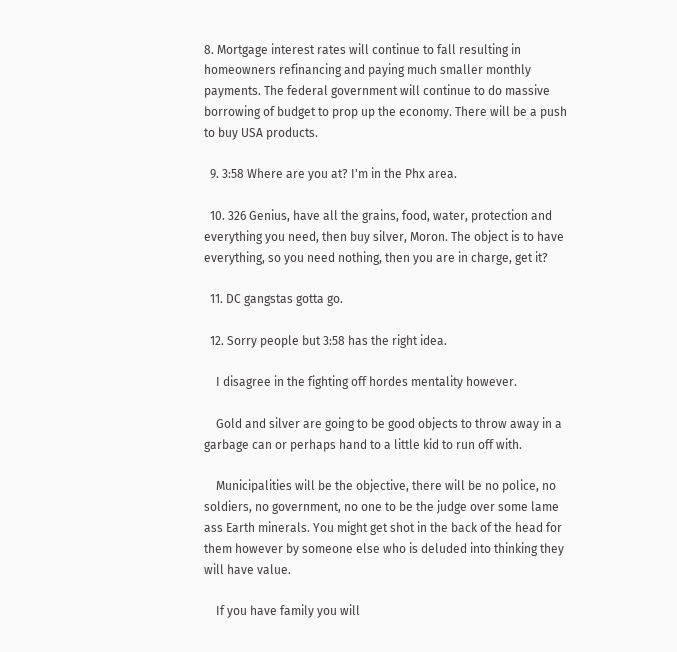8. Mortgage interest rates will continue to fall resulting in homeowners refinancing and paying much smaller monthly payments. The federal government will continue to do massive borrowing of budget to prop up the economy. There will be a push to buy USA products.

  9. 3:58 Where are you at? I'm in the Phx area.

  10. 326 Genius, have all the grains, food, water, protection and everything you need, then buy silver, Moron. The object is to have everything, so you need nothing, then you are in charge, get it?

  11. DC gangstas gotta go.

  12. Sorry people but 3:58 has the right idea.

    I disagree in the fighting off hordes mentality however.

    Gold and silver are going to be good objects to throw away in a garbage can or perhaps hand to a little kid to run off with.

    Municipalities will be the objective, there will be no police, no soldiers, no government, no one to be the judge over some lame ass Earth minerals. You might get shot in the back of the head for them however by someone else who is deluded into thinking they will have value.

    If you have family you will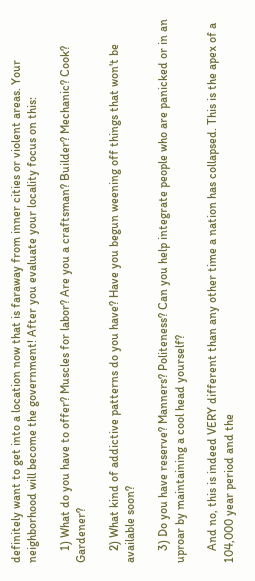definitely want to get into a location now that is faraway from inner cities or violent areas. Your neighborhood will become the government! After you evaluate your locality focus on this:

    1) What do you have to offer? Muscles for labor? Are you a craftsman? Builder? Mechanic? Cook? Gardener?

    2) What kind of addictive patterns do you have? Have you begun weening off things that won't be available soon?

    3) Do you have reserve? Manners? Politeness? Can you help integrate people who are panicked or in an uproar by maintaining a cool head yourself?

    And no, this is indeed VERY different than any other time a nation has collapsed. This is the apex of a 104,000 year period and the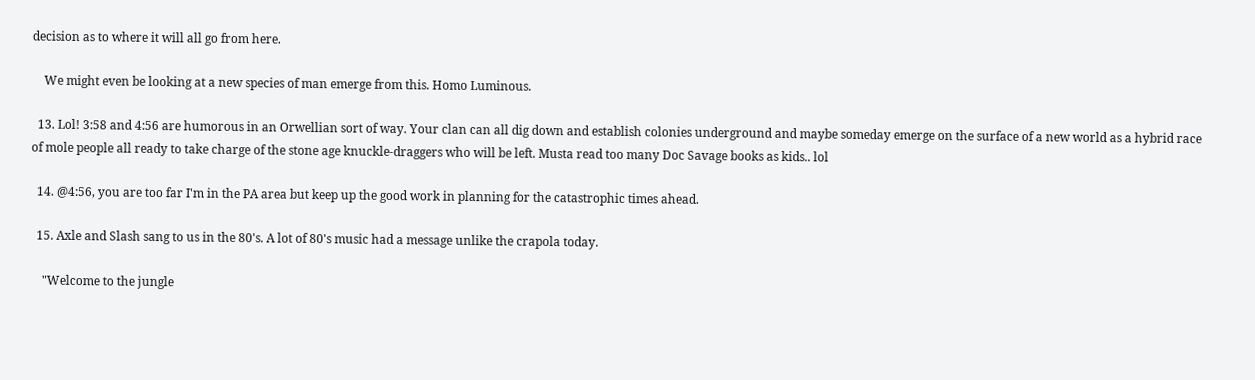decision as to where it will all go from here.

    We might even be looking at a new species of man emerge from this. Homo Luminous.

  13. Lol! 3:58 and 4:56 are humorous in an Orwellian sort of way. Your clan can all dig down and establish colonies underground and maybe someday emerge on the surface of a new world as a hybrid race of mole people all ready to take charge of the stone age knuckle-draggers who will be left. Musta read too many Doc Savage books as kids.. lol

  14. @4:56, you are too far I'm in the PA area but keep up the good work in planning for the catastrophic times ahead.

  15. Axle and Slash sang to us in the 80's. A lot of 80's music had a message unlike the crapola today.

    "Welcome to the jungle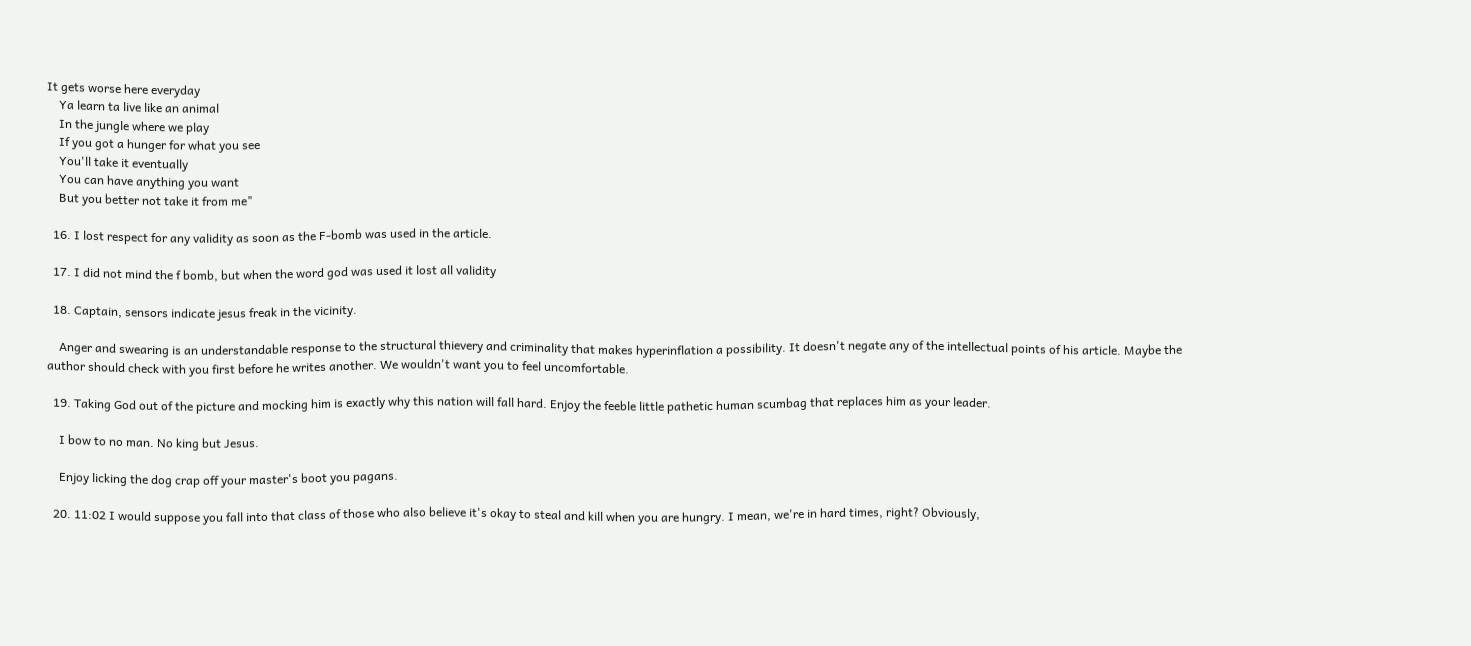It gets worse here everyday
    Ya learn ta live like an animal
    In the jungle where we play
    If you got a hunger for what you see
    You'll take it eventually
    You can have anything you want
    But you better not take it from me"

  16. I lost respect for any validity as soon as the F-bomb was used in the article.

  17. I did not mind the f bomb, but when the word god was used it lost all validity

  18. Captain, sensors indicate jesus freak in the vicinity.

    Anger and swearing is an understandable response to the structural thievery and criminality that makes hyperinflation a possibility. It doesn't negate any of the intellectual points of his article. Maybe the author should check with you first before he writes another. We wouldn't want you to feel uncomfortable.

  19. Taking God out of the picture and mocking him is exactly why this nation will fall hard. Enjoy the feeble little pathetic human scumbag that replaces him as your leader.

    I bow to no man. No king but Jesus.

    Enjoy licking the dog crap off your master's boot you pagans.

  20. 11:02 I would suppose you fall into that class of those who also believe it's okay to steal and kill when you are hungry. I mean, we're in hard times, right? Obviously,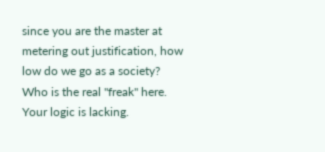since you are the master at metering out justification, how low do we go as a society? Who is the real "freak" here. Your logic is lacking.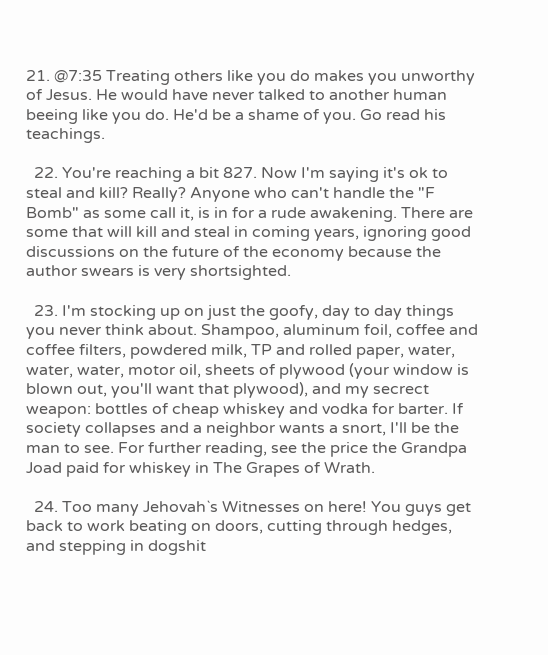21. @7:35 Treating others like you do makes you unworthy of Jesus. He would have never talked to another human beeing like you do. He'd be a shame of you. Go read his teachings.

  22. You're reaching a bit 827. Now I'm saying it's ok to steal and kill? Really? Anyone who can't handle the "F Bomb" as some call it, is in for a rude awakening. There are some that will kill and steal in coming years, ignoring good discussions on the future of the economy because the author swears is very shortsighted.

  23. I'm stocking up on just the goofy, day to day things you never think about. Shampoo, aluminum foil, coffee and coffee filters, powdered milk, TP and rolled paper, water, water, water, motor oil, sheets of plywood (your window is blown out, you'll want that plywood), and my secrect weapon: bottles of cheap whiskey and vodka for barter. If society collapses and a neighbor wants a snort, I'll be the man to see. For further reading, see the price the Grandpa Joad paid for whiskey in The Grapes of Wrath.

  24. Too many Jehovah`s Witnesses on here! You guys get back to work beating on doors, cutting through hedges, and stepping in dogshit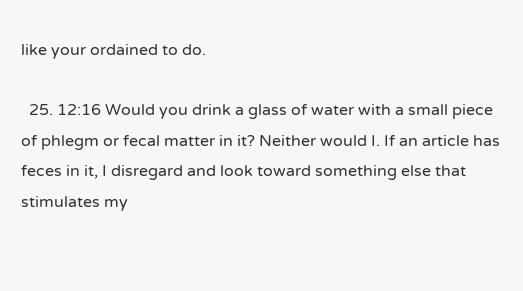like your ordained to do.

  25. 12:16 Would you drink a glass of water with a small piece of phlegm or fecal matter in it? Neither would I. If an article has feces in it, I disregard and look toward something else that stimulates my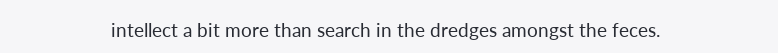intellect a bit more than search in the dredges amongst the feces.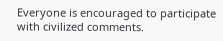Everyone is encouraged to participate with civilized comments.